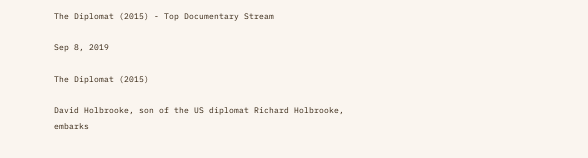The Diplomat (2015) - Top Documentary Stream

Sep 8, 2019

The Diplomat (2015)

David Holbrooke, son of the US diplomat Richard Holbrooke, embarks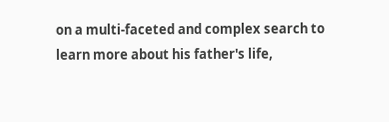on a multi-faceted and complex search to learn more about his father's life,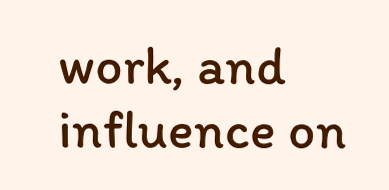work, and influence on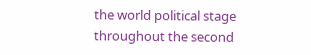the world political stage throughout the second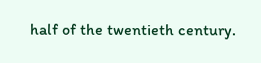half of the twentieth century.